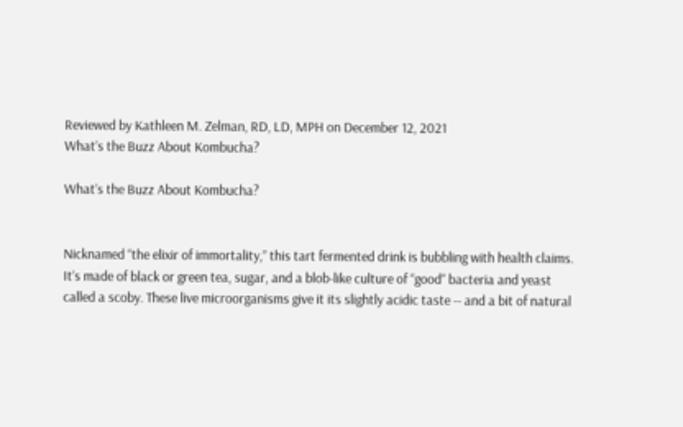Reviewed by Kathleen M. Zelman, RD, LD, MPH on December 12, 2021
What’s the Buzz About Kombucha?

What’s the Buzz About Kombucha?


Nicknamed “the elixir of immortality,” this tart fermented drink is bubbling with health claims. It’s made of black or green tea, sugar, and a blob-like culture of “good” bacteria and yeast called a scoby. These live microorganisms give it its slightly acidic taste -- and a bit of natural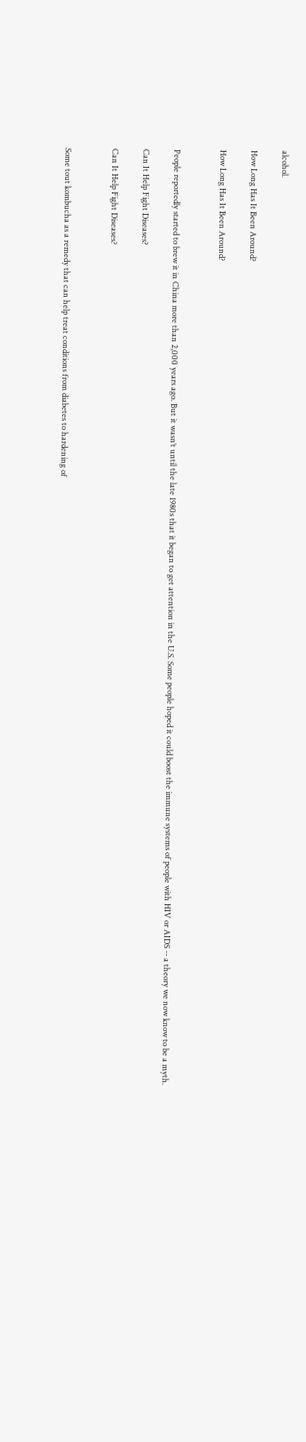alcohol.

How Long Has It Been Around?

How Long Has It Been Around?


People reportedly started to brew it in China more than 2,000 years ago. But it wasn’t until the late 1980s that it began to get attention in the U.S. Some people hoped it could boost the immune systems of people with HIV or AIDS -- a theory we now know to be a myth.

Can It Help Fight Diseases?

Can It Help Fight Diseases?


Some tout kombucha as a remedy that can help treat conditions from diabetes to hardening of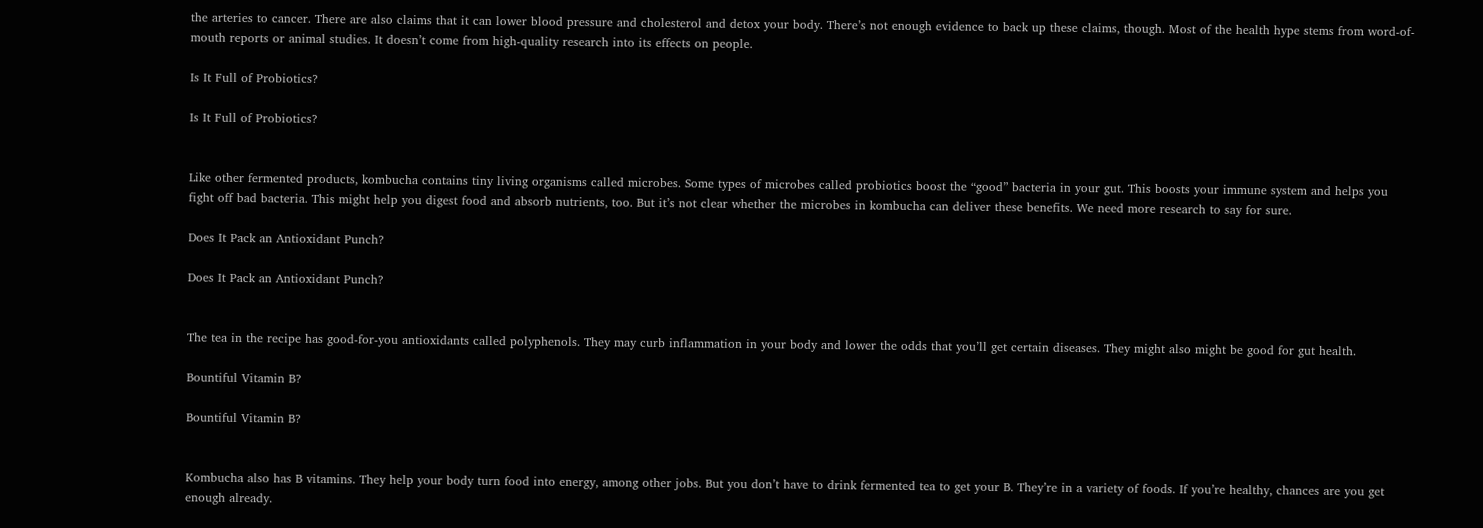the arteries to cancer. There are also claims that it can lower blood pressure and cholesterol and detox your body. There’s not enough evidence to back up these claims, though. Most of the health hype stems from word-of-mouth reports or animal studies. It doesn’t come from high-quality research into its effects on people.

Is It Full of Probiotics?

Is It Full of Probiotics?


Like other fermented products, kombucha contains tiny living organisms called microbes. Some types of microbes called probiotics boost the “good” bacteria in your gut. This boosts your immune system and helps you fight off bad bacteria. This might help you digest food and absorb nutrients, too. But it’s not clear whether the microbes in kombucha can deliver these benefits. We need more research to say for sure.

Does It Pack an Antioxidant Punch?

Does It Pack an Antioxidant Punch?


The tea in the recipe has good-for-you antioxidants called polyphenols. They may curb inflammation in your body and lower the odds that you’ll get certain diseases. They might also might be good for gut health.

Bountiful Vitamin B?

Bountiful Vitamin B?


Kombucha also has B vitamins. They help your body turn food into energy, among other jobs. But you don’t have to drink fermented tea to get your B. They’re in a variety of foods. If you’re healthy, chances are you get enough already.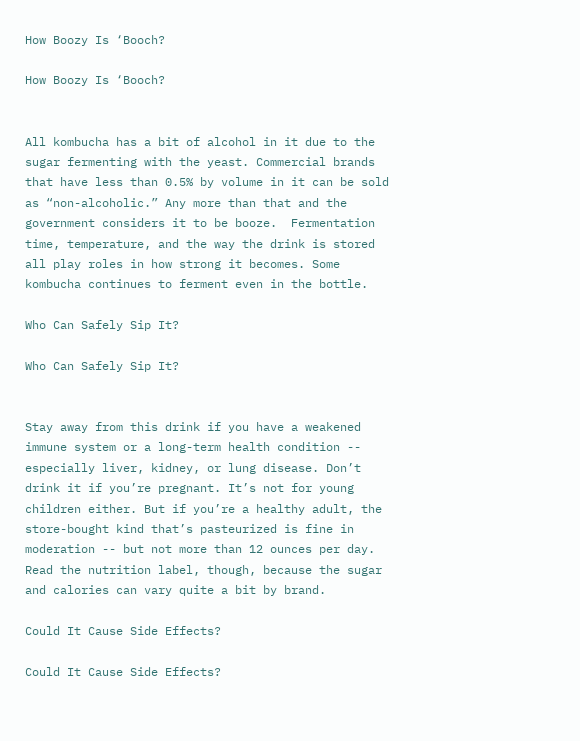How Boozy Is ‘Booch?

How Boozy Is ‘Booch?


All kombucha has a bit of alcohol in it due to the sugar fermenting with the yeast. Commercial brands that have less than 0.5% by volume in it can be sold as “non-alcoholic.” Any more than that and the government considers it to be booze.  Fermentation time, temperature, and the way the drink is stored all play roles in how strong it becomes. Some kombucha continues to ferment even in the bottle.

Who Can Safely Sip It?

Who Can Safely Sip It?


Stay away from this drink if you have a weakened immune system or a long-term health condition -- especially liver, kidney, or lung disease. Don’t drink it if you’re pregnant. It’s not for young children either. But if you’re a healthy adult, the store-bought kind that’s pasteurized is fine in moderation -- but not more than 12 ounces per day. Read the nutrition label, though, because the sugar and calories can vary quite a bit by brand.

Could It Cause Side Effects?

Could It Cause Side Effects?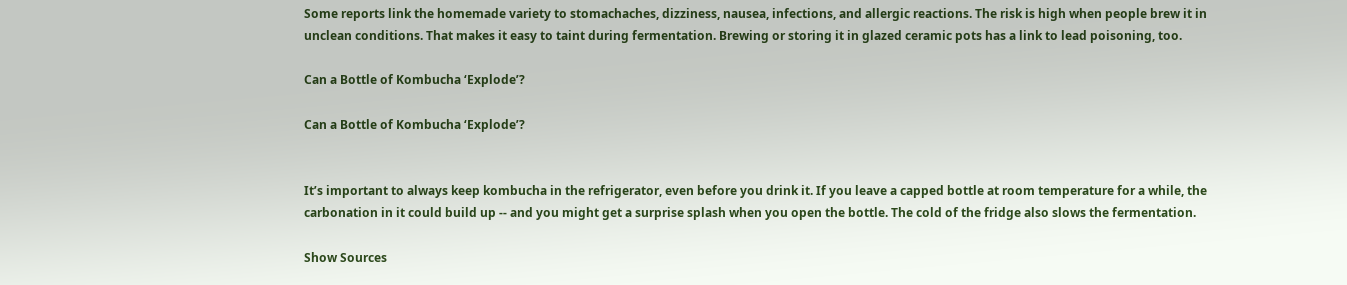Some reports link the homemade variety to stomachaches, dizziness, nausea, infections, and allergic reactions. The risk is high when people brew it in unclean conditions. That makes it easy to taint during fermentation. Brewing or storing it in glazed ceramic pots has a link to lead poisoning, too.

Can a Bottle of Kombucha ‘Explode’?

Can a Bottle of Kombucha ‘Explode’?


It’s important to always keep kombucha in the refrigerator, even before you drink it. If you leave a capped bottle at room temperature for a while, the carbonation in it could build up -- and you might get a surprise splash when you open the bottle. The cold of the fridge also slows the fermentation.

Show Sources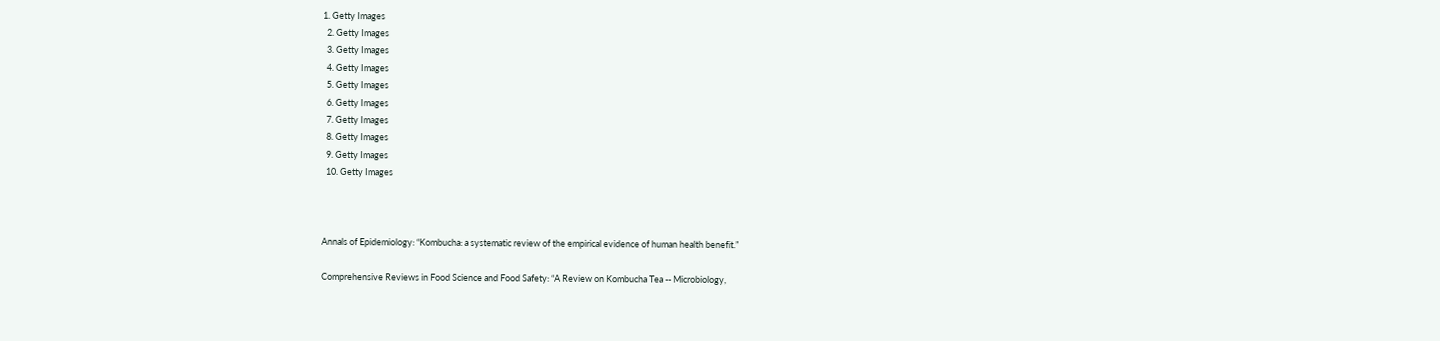1. Getty Images
  2. Getty Images
  3. Getty Images
  4. Getty Images
  5. Getty Images
  6. Getty Images
  7. Getty Images
  8. Getty Images
  9. Getty Images
  10. Getty Images



Annals of Epidemiology: “Kombucha: a systematic review of the empirical evidence of human health benefit.”

Comprehensive Reviews in Food Science and Food Safety: “A Review on Kombucha Tea -- Microbiology,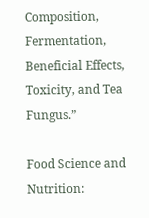Composition, Fermentation, Beneficial Effects, Toxicity, and Tea Fungus.”

Food Science and Nutrition: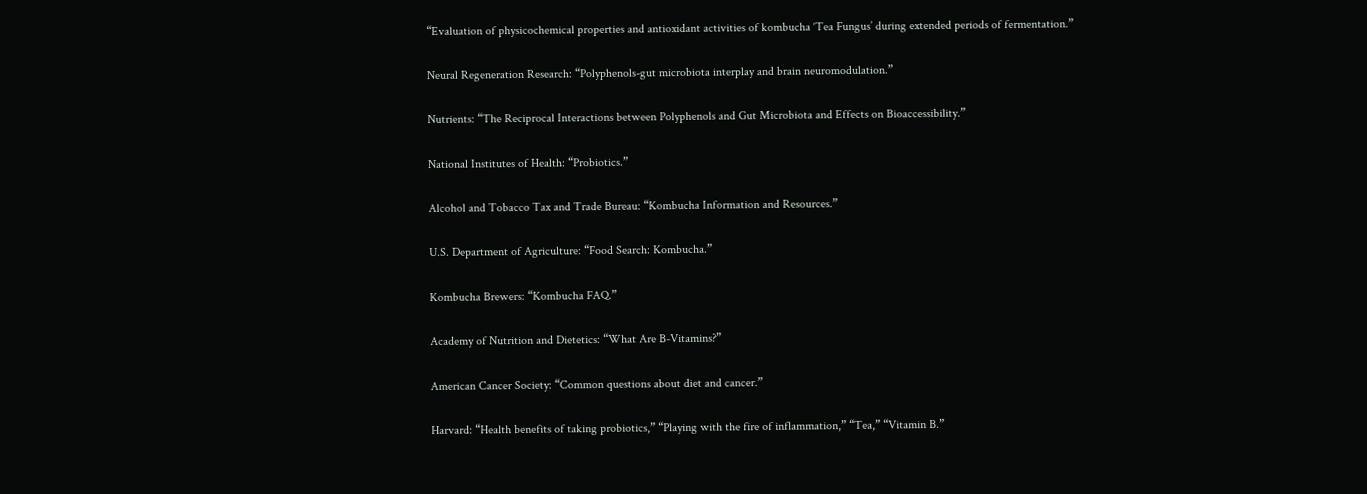“Evaluation of physicochemical properties and antioxidant activities of kombucha ‘Tea Fungus’ during extended periods of fermentation.”

Neural Regeneration Research: “Polyphenols-gut microbiota interplay and brain neuromodulation.”

Nutrients: “The Reciprocal Interactions between Polyphenols and Gut Microbiota and Effects on Bioaccessibility.”

National Institutes of Health: “Probiotics.”

Alcohol and Tobacco Tax and Trade Bureau: “Kombucha Information and Resources.”

U.S. Department of Agriculture: “Food Search: Kombucha.”

Kombucha Brewers: “Kombucha FAQ.”

Academy of Nutrition and Dietetics: “What Are B-Vitamins?”

American Cancer Society: “Common questions about diet and cancer.”

Harvard: “Health benefits of taking probiotics,” “Playing with the fire of inflammation,” “Tea,” “Vitamin B.”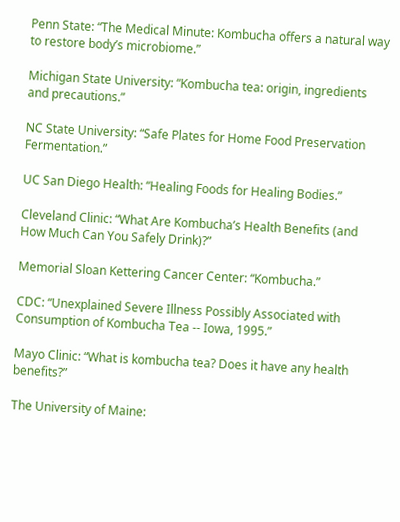Penn State: “The Medical Minute: Kombucha offers a natural way to restore body’s microbiome.”

Michigan State University: “Kombucha tea: origin, ingredients and precautions.”

NC State University: “Safe Plates for Home Food Preservation Fermentation.”

UC San Diego Health: “Healing Foods for Healing Bodies.”

Cleveland Clinic: “What Are Kombucha’s Health Benefits (and How Much Can You Safely Drink)?”

Memorial Sloan Kettering Cancer Center: “Kombucha.”

CDC: “Unexplained Severe Illness Possibly Associated with Consumption of Kombucha Tea -- Iowa, 1995.”

Mayo Clinic: “What is kombucha tea? Does it have any health benefits?”

The University of Maine: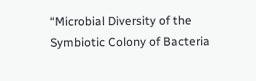“Microbial Diversity of the Symbiotic Colony of Bacteria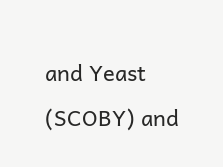and Yeast (SCOBY) and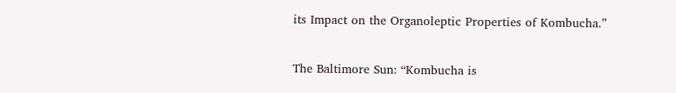its Impact on the Organoleptic Properties of Kombucha.”

The Baltimore Sun: “Kombucha is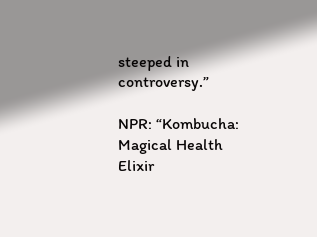steeped in controversy.”

NPR: “Kombucha: Magical Health Elixir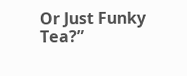Or Just Funky Tea?”